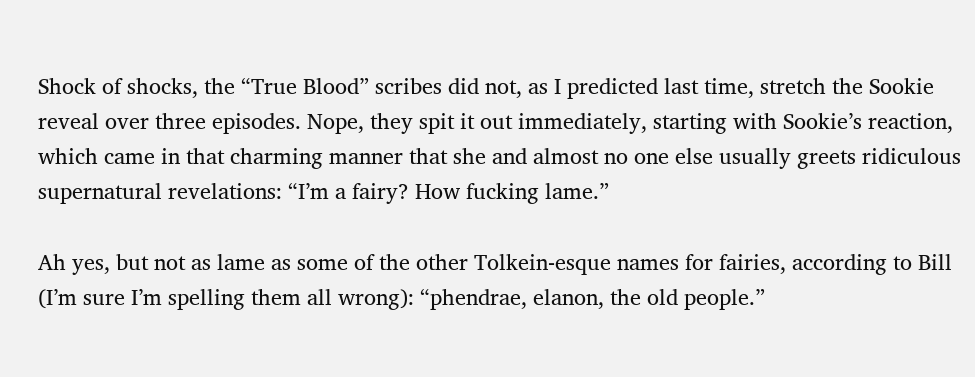Shock of shocks, the “True Blood” scribes did not, as I predicted last time, stretch the Sookie reveal over three episodes. Nope, they spit it out immediately, starting with Sookie’s reaction, which came in that charming manner that she and almost no one else usually greets ridiculous supernatural revelations: “I’m a fairy? How fucking lame.”

Ah yes, but not as lame as some of the other Tolkein-esque names for fairies, according to Bill (I’m sure I’m spelling them all wrong): “phendrae, elanon, the old people.”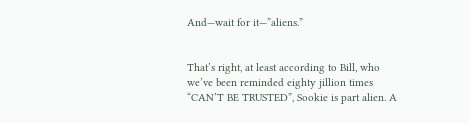And—wait for it—”aliens.”


That’s right, at least according to Bill, who we’ve been reminded eighty jillion times “CAN’T BE TRUSTED”, Sookie is part alien. A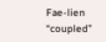Fae-lien “coupled”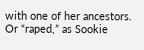with one of her ancestors. Or “raped,” as Sookie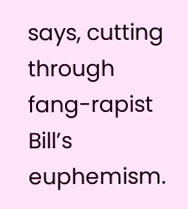says, cutting through fang-rapist Bill’s euphemism.